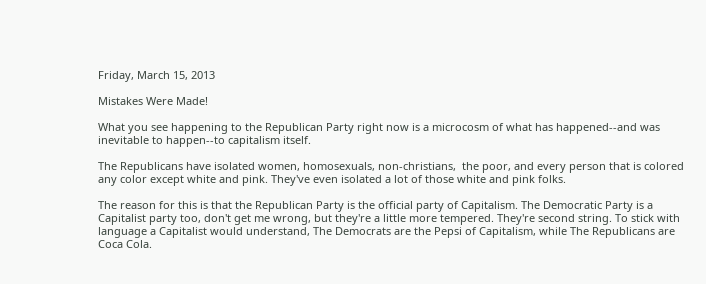Friday, March 15, 2013

Mistakes Were Made!

What you see happening to the Republican Party right now is a microcosm of what has happened--and was inevitable to happen--to capitalism itself.

The Republicans have isolated women, homosexuals, non-christians,  the poor, and every person that is colored any color except white and pink. They've even isolated a lot of those white and pink folks.

The reason for this is that the Republican Party is the official party of Capitalism. The Democratic Party is a Capitalist party too, don't get me wrong, but they're a little more tempered. They're second string. To stick with language a Capitalist would understand, The Democrats are the Pepsi of Capitalism, while The Republicans are Coca Cola.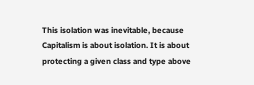This isolation was inevitable, because Capitalism is about isolation. It is about protecting a given class and type above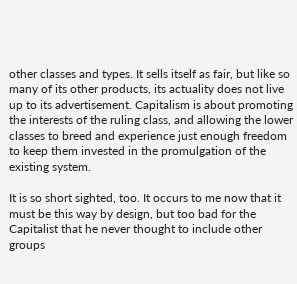other classes and types. It sells itself as fair, but like so many of its other products, its actuality does not live up to its advertisement. Capitalism is about promoting the interests of the ruling class, and allowing the lower classes to breed and experience just enough freedom to keep them invested in the promulgation of the existing system.

It is so short sighted, too. It occurs to me now that it must be this way by design, but too bad for the Capitalist that he never thought to include other groups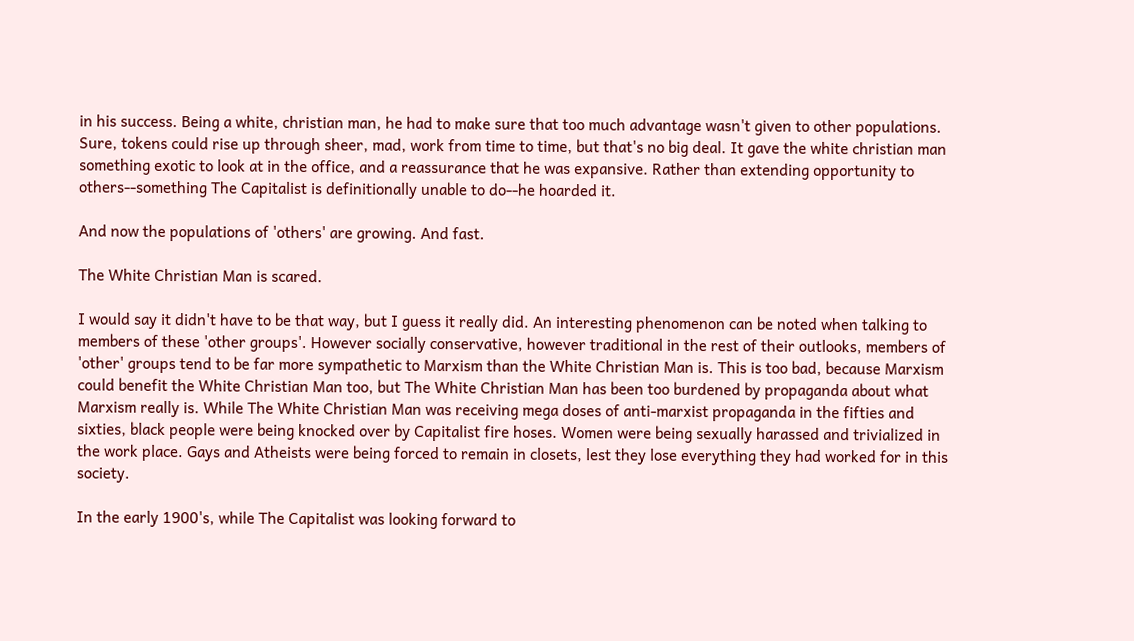in his success. Being a white, christian man, he had to make sure that too much advantage wasn't given to other populations. Sure, tokens could rise up through sheer, mad, work from time to time, but that's no big deal. It gave the white christian man something exotic to look at in the office, and a reassurance that he was expansive. Rather than extending opportunity to others--something The Capitalist is definitionally unable to do--he hoarded it.

And now the populations of 'others' are growing. And fast.

The White Christian Man is scared.

I would say it didn't have to be that way, but I guess it really did. An interesting phenomenon can be noted when talking to members of these 'other groups'. However socially conservative, however traditional in the rest of their outlooks, members of 'other' groups tend to be far more sympathetic to Marxism than the White Christian Man is. This is too bad, because Marxism could benefit the White Christian Man too, but The White Christian Man has been too burdened by propaganda about what Marxism really is. While The White Christian Man was receiving mega doses of anti-marxist propaganda in the fifties and sixties, black people were being knocked over by Capitalist fire hoses. Women were being sexually harassed and trivialized in the work place. Gays and Atheists were being forced to remain in closets, lest they lose everything they had worked for in this society.

In the early 1900's, while The Capitalist was looking forward to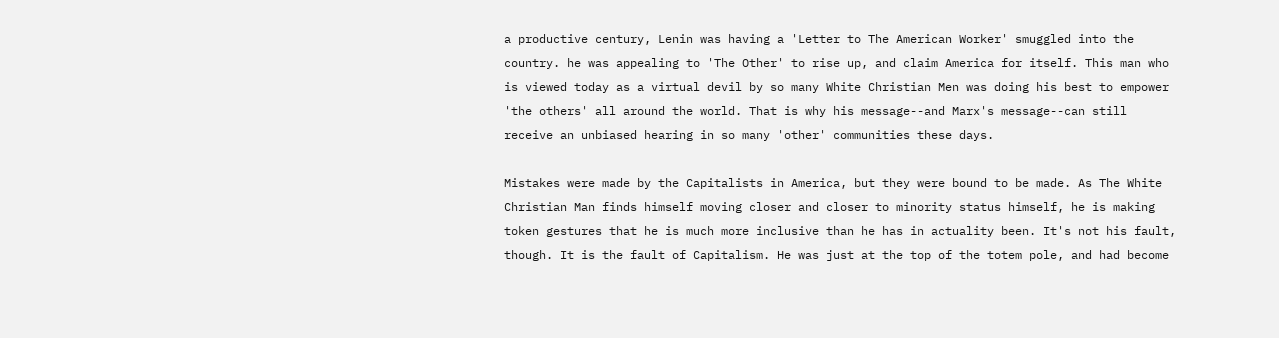a productive century, Lenin was having a 'Letter to The American Worker' smuggled into the country. he was appealing to 'The Other' to rise up, and claim America for itself. This man who is viewed today as a virtual devil by so many White Christian Men was doing his best to empower 'the others' all around the world. That is why his message--and Marx's message--can still receive an unbiased hearing in so many 'other' communities these days.

Mistakes were made by the Capitalists in America, but they were bound to be made. As The White Christian Man finds himself moving closer and closer to minority status himself, he is making token gestures that he is much more inclusive than he has in actuality been. It's not his fault, though. It is the fault of Capitalism. He was just at the top of the totem pole, and had become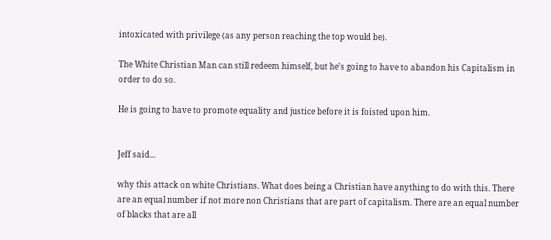intoxicated with privilege (as any person reaching the top would be).

The White Christian Man can still redeem himself, but he's going to have to abandon his Capitalism in order to do so.

He is going to have to promote equality and justice before it is foisted upon him.


Jeff said...

why this attack on white Christians. What does being a Christian have anything to do with this. There are an equal number if not more non Christians that are part of capitalism. There are an equal number of blacks that are all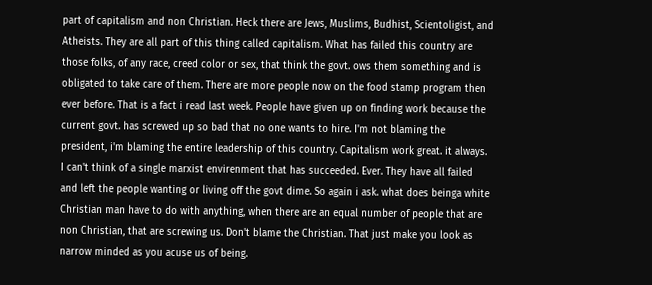part of capitalism and non Christian. Heck there are Jews, Muslims, Budhist, Scientoligist, and Atheists. They are all part of this thing called capitalism. What has failed this country are those folks, of any race, creed color or sex, that think the govt. ows them something and is obligated to take care of them. There are more people now on the food stamp program then ever before. That is a fact i read last week. People have given up on finding work because the current govt. has screwed up so bad that no one wants to hire. I'm not blaming the president, i'm blaming the entire leadership of this country. Capitalism work great. it always. I can't think of a single marxist envirenment that has succeeded. Ever. They have all failed and left the people wanting or living off the govt dime. So again i ask. what does beinga white Christian man have to do with anything, when there are an equal number of people that are non Christian, that are screwing us. Don't blame the Christian. That just make you look as narrow minded as you acuse us of being.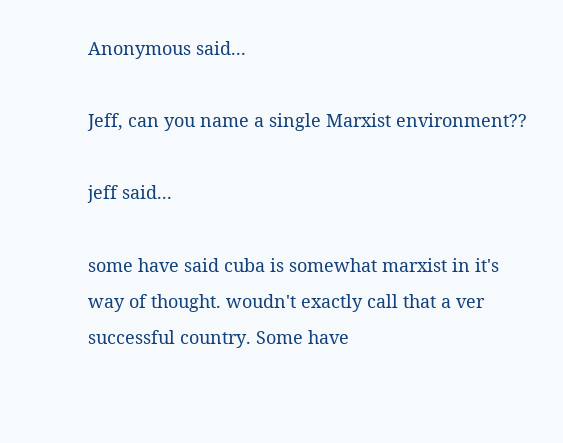Anonymous said...

Jeff, can you name a single Marxist environment??

jeff said...

some have said cuba is somewhat marxist in it's way of thought. woudn't exactly call that a ver successful country. Some have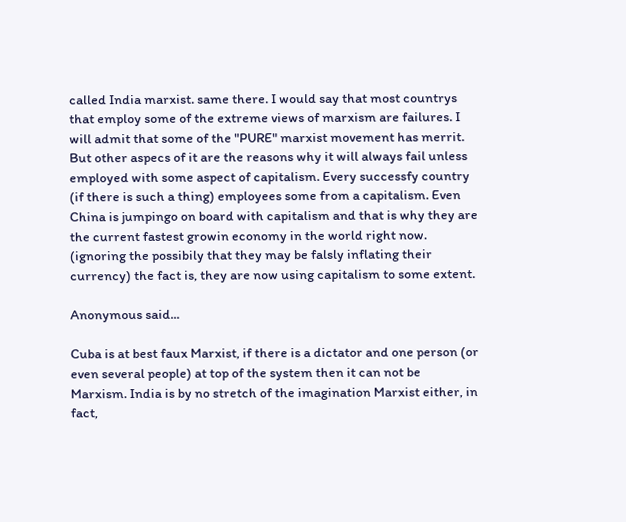called India marxist. same there. I would say that most countrys that employ some of the extreme views of marxism are failures. I will admit that some of the "PURE" marxist movement has merrit. But other aspecs of it are the reasons why it will always fail unless employed with some aspect of capitalism. Every successfy country (if there is such a thing) employees some from a capitalism. Even China is jumpingo on board with capitalism and that is why they are the current fastest growin economy in the world right now. (ignoring the possibily that they may be falsly inflating their currency) the fact is, they are now using capitalism to some extent.

Anonymous said...

Cuba is at best faux Marxist, if there is a dictator and one person (or even several people) at top of the system then it can not be Marxism. India is by no stretch of the imagination Marxist either, in fact,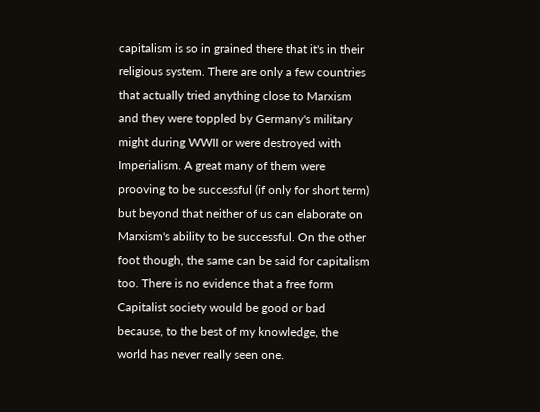capitalism is so in grained there that it's in their religious system. There are only a few countries that actually tried anything close to Marxism and they were toppled by Germany's military might during WWII or were destroyed with Imperialism. A great many of them were prooving to be successful (if only for short term) but beyond that neither of us can elaborate on Marxism's ability to be successful. On the other foot though, the same can be said for capitalism too. There is no evidence that a free form Capitalist society would be good or bad because, to the best of my knowledge, the world has never really seen one.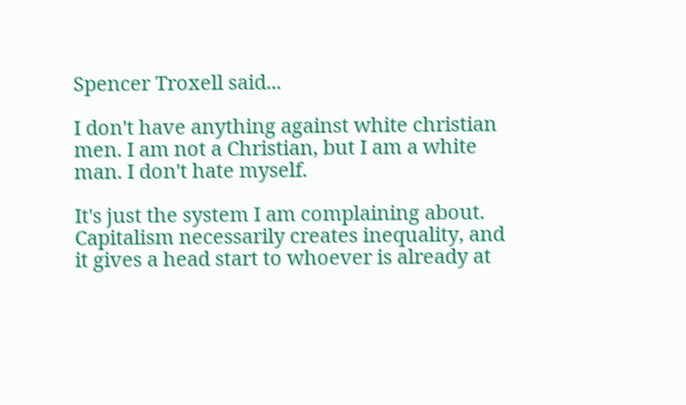Spencer Troxell said...

I don't have anything against white christian men. I am not a Christian, but I am a white man. I don't hate myself.

It's just the system I am complaining about. Capitalism necessarily creates inequality, and it gives a head start to whoever is already at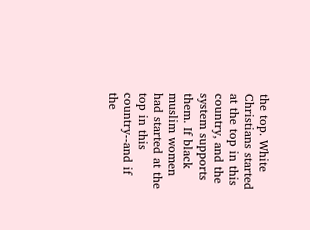the top. White Christians started at the top in this country, and the system supports them. If black muslim women had started at the top in this country--and if the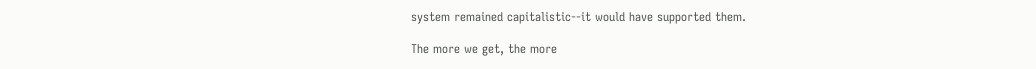system remained capitalistic--it would have supported them.

The more we get, the more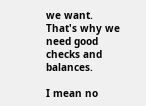we want. That's why we need good checks and balances.

I mean no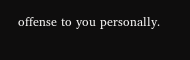offense to you personally.